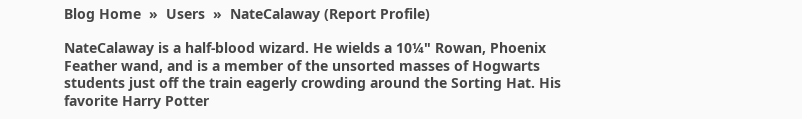Blog Home  »  Users  »  NateCalaway (Report Profile)

NateCalaway is a half-blood wizard. He wields a 10¼" Rowan, Phoenix Feather wand, and is a member of the unsorted masses of Hogwarts students just off the train eagerly crowding around the Sorting Hat. His favorite Harry Potter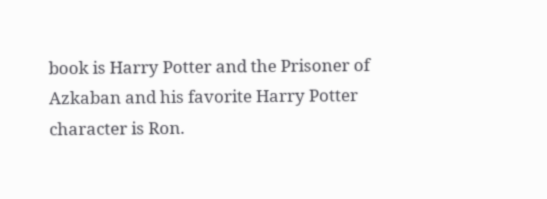book is Harry Potter and the Prisoner of Azkaban and his favorite Harry Potter character is Ron.